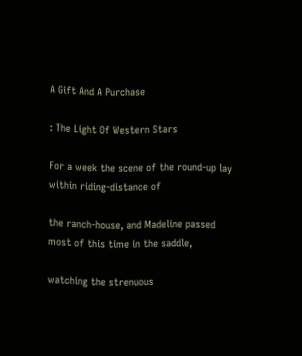A Gift And A Purchase

: The Light Of Western Stars

For a week the scene of the round-up lay within riding-distance of

the ranch-house, and Madeline passed most of this time in the saddle,

watching the strenuous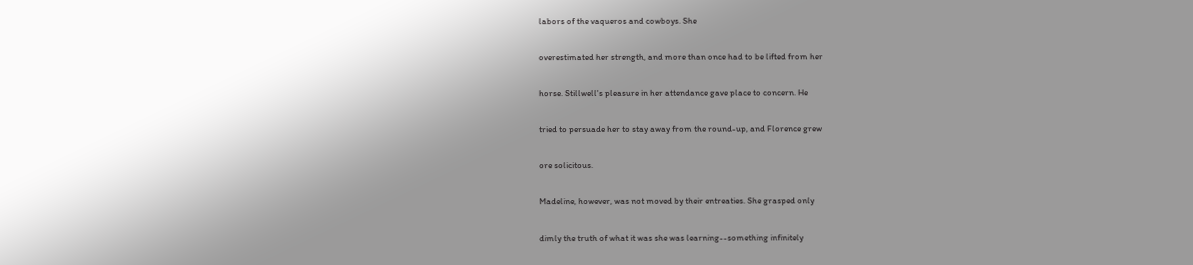labors of the vaqueros and cowboys. She

overestimated her strength, and more than once had to be lifted from her

horse. Stillwell's pleasure in her attendance gave place to concern. He

tried to persuade her to stay away from the round-up, and Florence grew

ore solicitous.

Madeline, however, was not moved by their entreaties. She grasped only

dimly the truth of what it was she was learning--something infinitely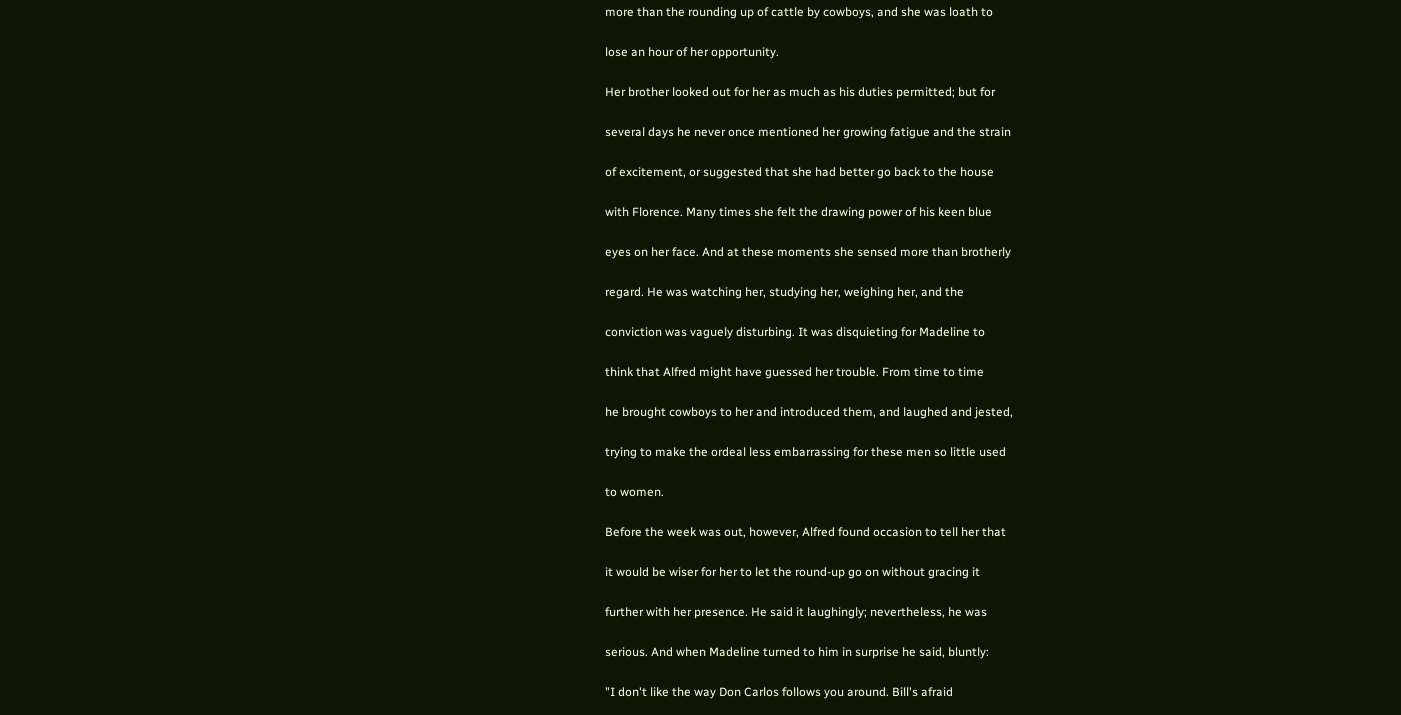more than the rounding up of cattle by cowboys, and she was loath to

lose an hour of her opportunity.

Her brother looked out for her as much as his duties permitted; but for

several days he never once mentioned her growing fatigue and the strain

of excitement, or suggested that she had better go back to the house

with Florence. Many times she felt the drawing power of his keen blue

eyes on her face. And at these moments she sensed more than brotherly

regard. He was watching her, studying her, weighing her, and the

conviction was vaguely disturbing. It was disquieting for Madeline to

think that Alfred might have guessed her trouble. From time to time

he brought cowboys to her and introduced them, and laughed and jested,

trying to make the ordeal less embarrassing for these men so little used

to women.

Before the week was out, however, Alfred found occasion to tell her that

it would be wiser for her to let the round-up go on without gracing it

further with her presence. He said it laughingly; nevertheless, he was

serious. And when Madeline turned to him in surprise he said, bluntly:

"I don't like the way Don Carlos follows you around. Bill's afraid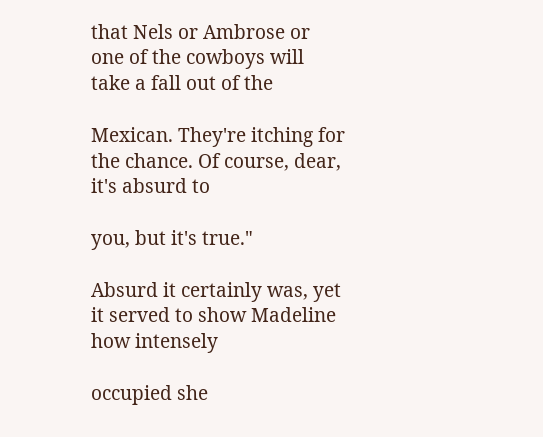that Nels or Ambrose or one of the cowboys will take a fall out of the

Mexican. They're itching for the chance. Of course, dear, it's absurd to

you, but it's true."

Absurd it certainly was, yet it served to show Madeline how intensely

occupied she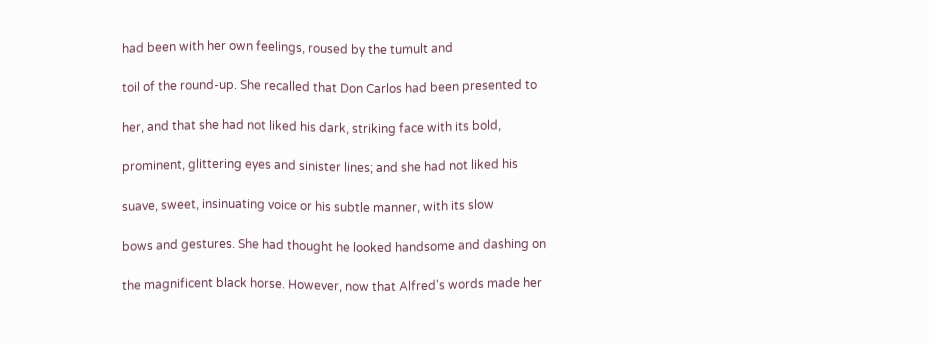had been with her own feelings, roused by the tumult and

toil of the round-up. She recalled that Don Carlos had been presented to

her, and that she had not liked his dark, striking face with its bold,

prominent, glittering eyes and sinister lines; and she had not liked his

suave, sweet, insinuating voice or his subtle manner, with its slow

bows and gestures. She had thought he looked handsome and dashing on

the magnificent black horse. However, now that Alfred's words made her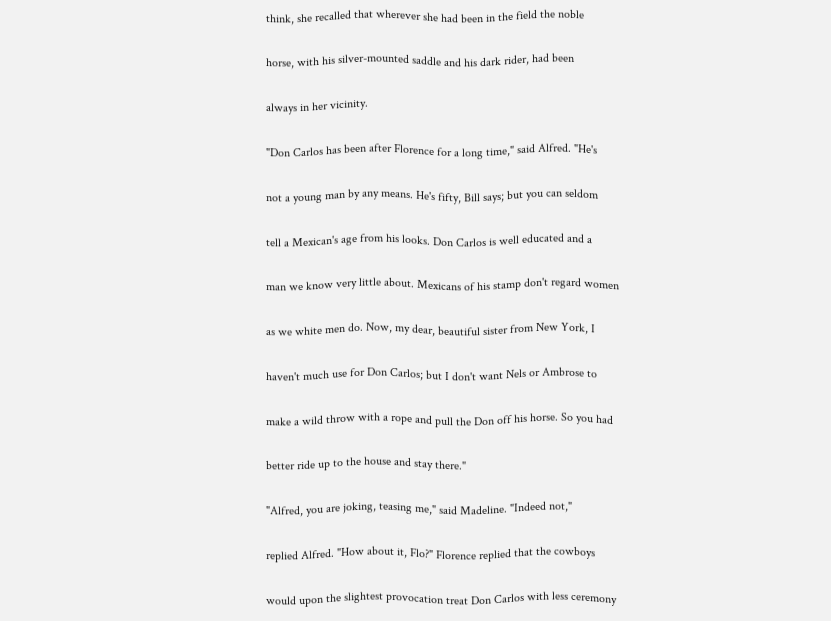think, she recalled that wherever she had been in the field the noble

horse, with his silver-mounted saddle and his dark rider, had been

always in her vicinity.

"Don Carlos has been after Florence for a long time," said Alfred. "He's

not a young man by any means. He's fifty, Bill says; but you can seldom

tell a Mexican's age from his looks. Don Carlos is well educated and a

man we know very little about. Mexicans of his stamp don't regard women

as we white men do. Now, my dear, beautiful sister from New York, I

haven't much use for Don Carlos; but I don't want Nels or Ambrose to

make a wild throw with a rope and pull the Don off his horse. So you had

better ride up to the house and stay there."

"Alfred, you are joking, teasing me," said Madeline. "Indeed not,"

replied Alfred. "How about it, Flo?" Florence replied that the cowboys

would upon the slightest provocation treat Don Carlos with less ceremony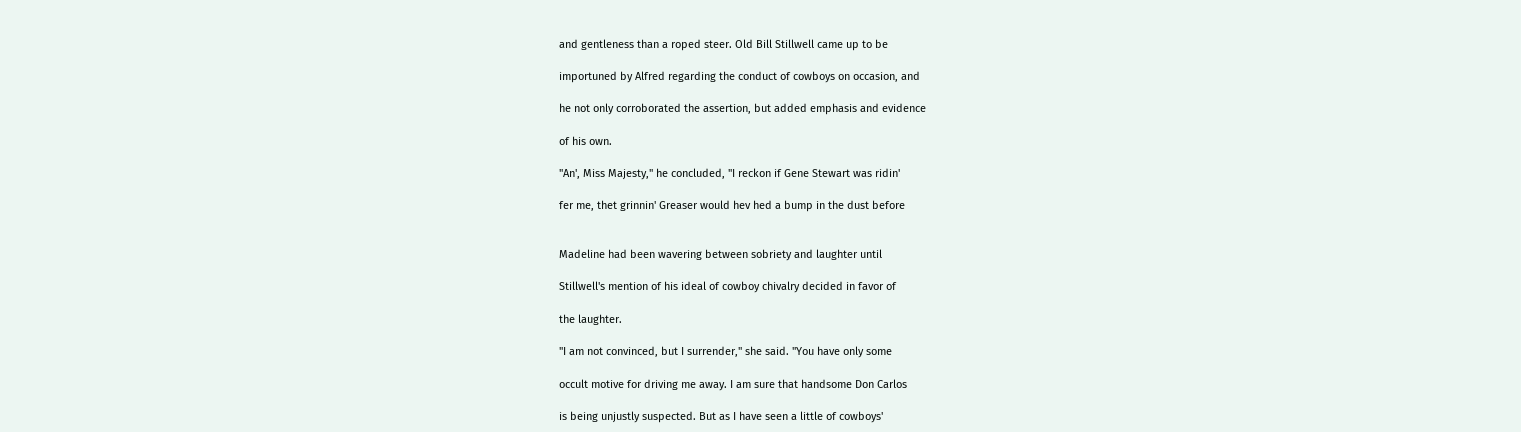and gentleness than a roped steer. Old Bill Stillwell came up to be

importuned by Alfred regarding the conduct of cowboys on occasion, and

he not only corroborated the assertion, but added emphasis and evidence

of his own.

"An', Miss Majesty," he concluded, "I reckon if Gene Stewart was ridin'

fer me, thet grinnin' Greaser would hev hed a bump in the dust before


Madeline had been wavering between sobriety and laughter until

Stillwell's mention of his ideal of cowboy chivalry decided in favor of

the laughter.

"I am not convinced, but I surrender," she said. "You have only some

occult motive for driving me away. I am sure that handsome Don Carlos

is being unjustly suspected. But as I have seen a little of cowboys'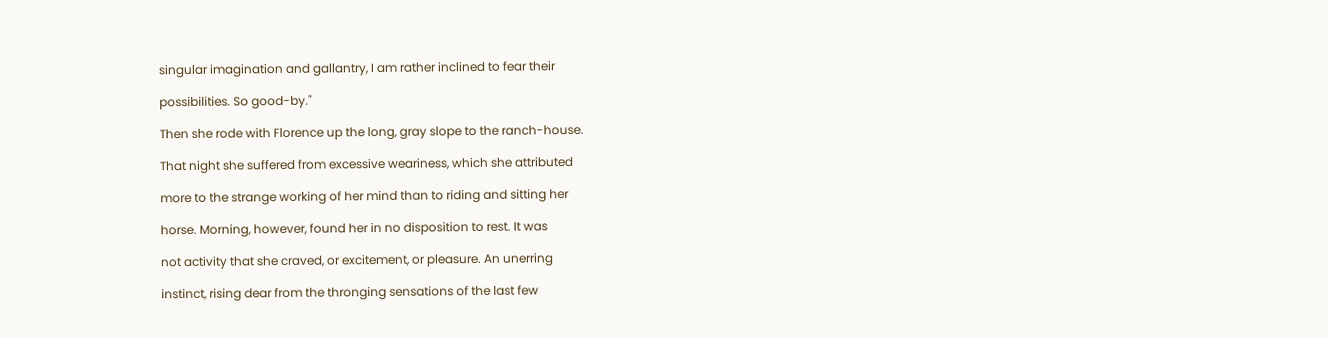singular imagination and gallantry, I am rather inclined to fear their

possibilities. So good-by."

Then she rode with Florence up the long, gray slope to the ranch-house.

That night she suffered from excessive weariness, which she attributed

more to the strange working of her mind than to riding and sitting her

horse. Morning, however, found her in no disposition to rest. It was

not activity that she craved, or excitement, or pleasure. An unerring

instinct, rising dear from the thronging sensations of the last few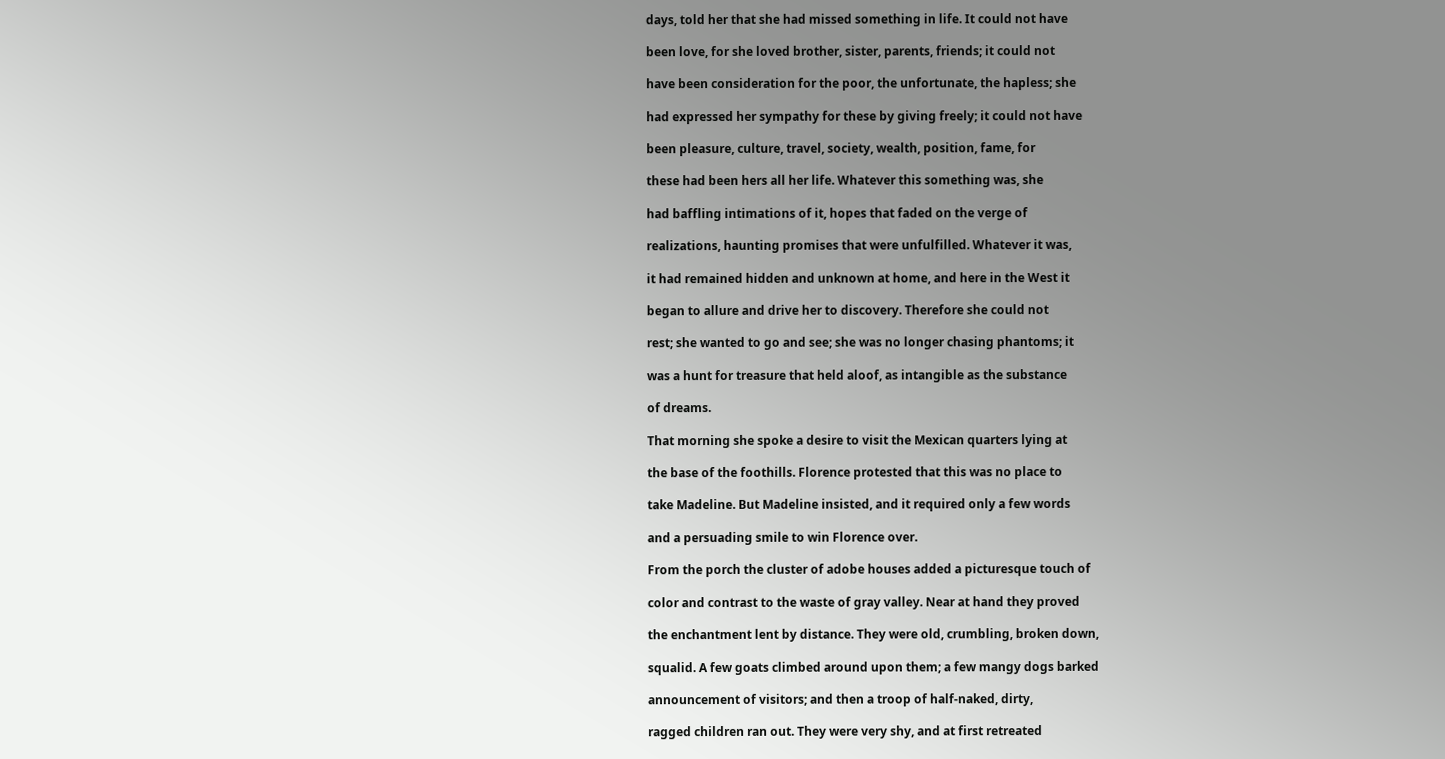days, told her that she had missed something in life. It could not have

been love, for she loved brother, sister, parents, friends; it could not

have been consideration for the poor, the unfortunate, the hapless; she

had expressed her sympathy for these by giving freely; it could not have

been pleasure, culture, travel, society, wealth, position, fame, for

these had been hers all her life. Whatever this something was, she

had baffling intimations of it, hopes that faded on the verge of

realizations, haunting promises that were unfulfilled. Whatever it was,

it had remained hidden and unknown at home, and here in the West it

began to allure and drive her to discovery. Therefore she could not

rest; she wanted to go and see; she was no longer chasing phantoms; it

was a hunt for treasure that held aloof, as intangible as the substance

of dreams.

That morning she spoke a desire to visit the Mexican quarters lying at

the base of the foothills. Florence protested that this was no place to

take Madeline. But Madeline insisted, and it required only a few words

and a persuading smile to win Florence over.

From the porch the cluster of adobe houses added a picturesque touch of

color and contrast to the waste of gray valley. Near at hand they proved

the enchantment lent by distance. They were old, crumbling, broken down,

squalid. A few goats climbed around upon them; a few mangy dogs barked

announcement of visitors; and then a troop of half-naked, dirty,

ragged children ran out. They were very shy, and at first retreated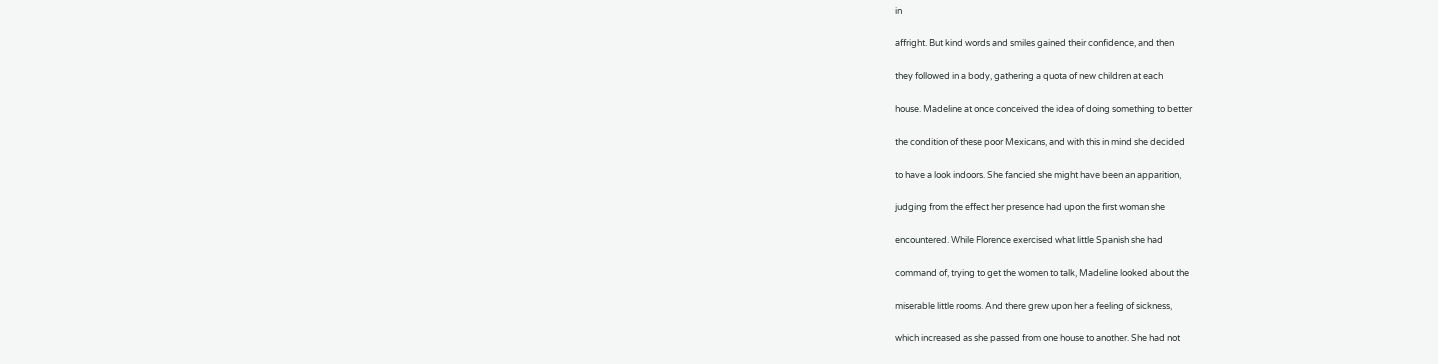in

affright. But kind words and smiles gained their confidence, and then

they followed in a body, gathering a quota of new children at each

house. Madeline at once conceived the idea of doing something to better

the condition of these poor Mexicans, and with this in mind she decided

to have a look indoors. She fancied she might have been an apparition,

judging from the effect her presence had upon the first woman she

encountered. While Florence exercised what little Spanish she had

command of, trying to get the women to talk, Madeline looked about the

miserable little rooms. And there grew upon her a feeling of sickness,

which increased as she passed from one house to another. She had not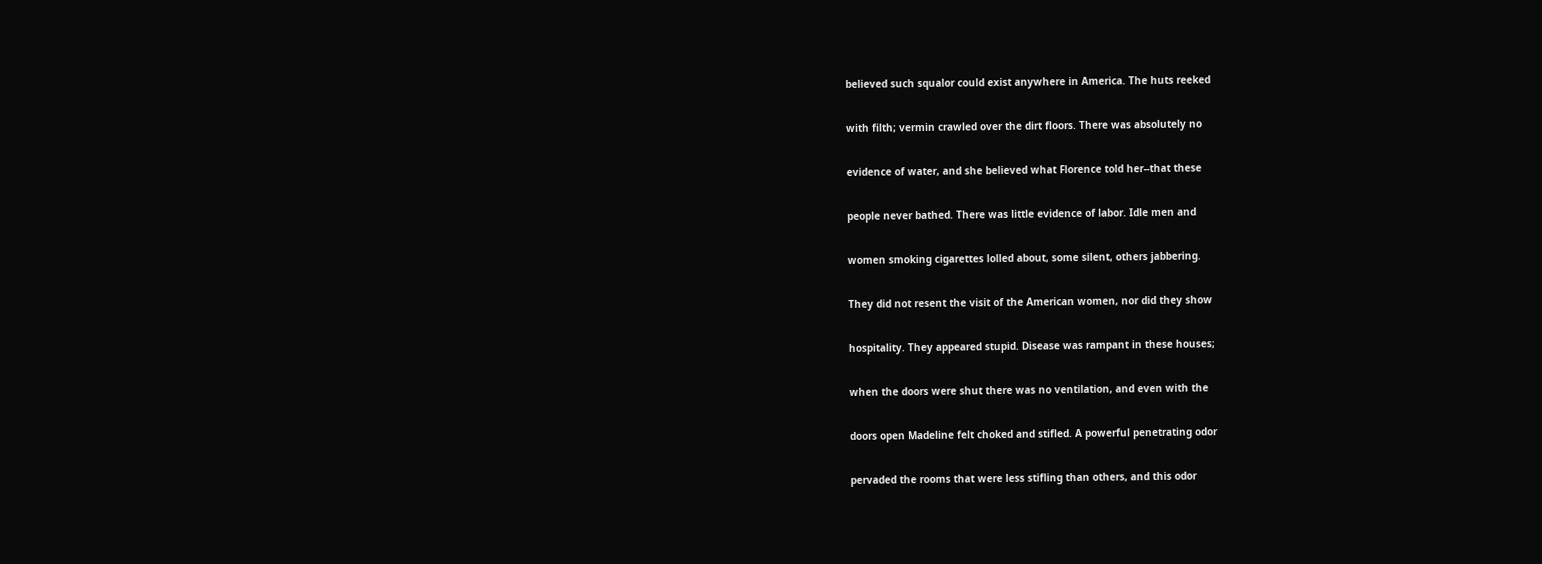believed such squalor could exist anywhere in America. The huts reeked

with filth; vermin crawled over the dirt floors. There was absolutely no

evidence of water, and she believed what Florence told her--that these

people never bathed. There was little evidence of labor. Idle men and

women smoking cigarettes lolled about, some silent, others jabbering.

They did not resent the visit of the American women, nor did they show

hospitality. They appeared stupid. Disease was rampant in these houses;

when the doors were shut there was no ventilation, and even with the

doors open Madeline felt choked and stifled. A powerful penetrating odor

pervaded the rooms that were less stifling than others, and this odor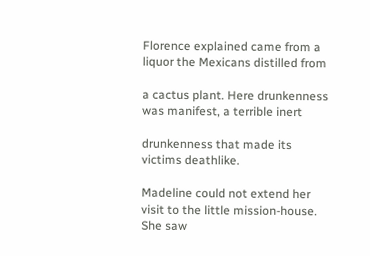Florence explained came from a liquor the Mexicans distilled from

a cactus plant. Here drunkenness was manifest, a terrible inert

drunkenness that made its victims deathlike.

Madeline could not extend her visit to the little mission-house. She saw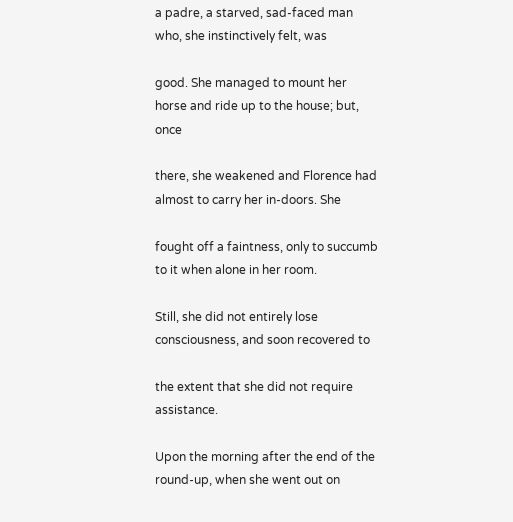a padre, a starved, sad-faced man who, she instinctively felt, was

good. She managed to mount her horse and ride up to the house; but, once

there, she weakened and Florence had almost to carry her in-doors. She

fought off a faintness, only to succumb to it when alone in her room.

Still, she did not entirely lose consciousness, and soon recovered to

the extent that she did not require assistance.

Upon the morning after the end of the round-up, when she went out on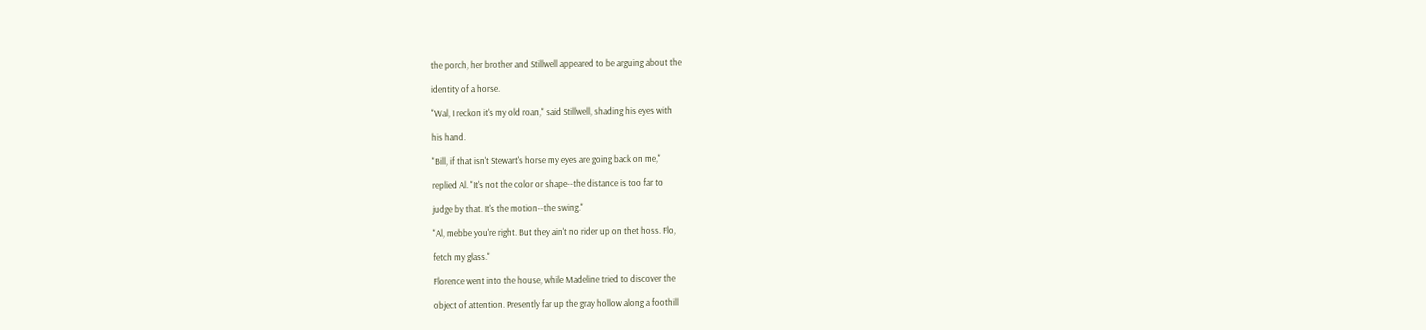the porch, her brother and Stillwell appeared to be arguing about the

identity of a horse.

"Wal, I reckon it's my old roan," said Stillwell, shading his eyes with

his hand.

"Bill, if that isn't Stewart's horse my eyes are going back on me,"

replied Al. "It's not the color or shape--the distance is too far to

judge by that. It's the motion--the swing."

"Al, mebbe you're right. But they ain't no rider up on thet hoss. Flo,

fetch my glass."

Florence went into the house, while Madeline tried to discover the

object of attention. Presently far up the gray hollow along a foothill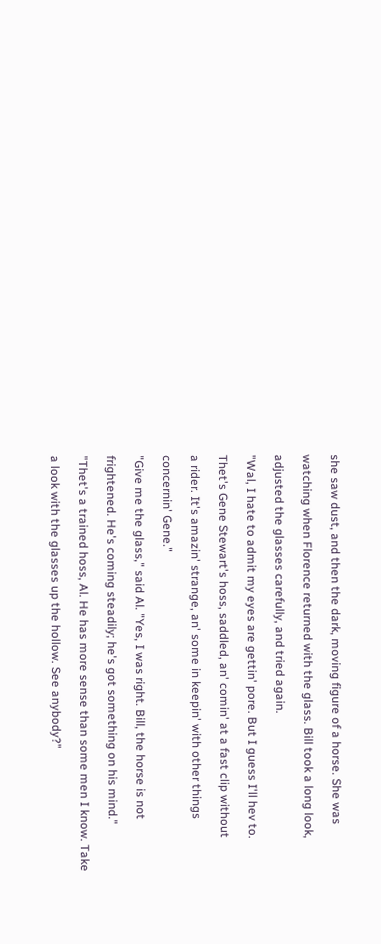she saw dust, and then the dark, moving figure of a horse. She was

watching when Florence returned with the glass. Bill took a long look,

adjusted the glasses carefully, and tried again.

"Wal, I hate to admit my eyes are gettin' pore. But I guess I'll hev to.

Thet's Gene Stewart's hoss, saddled, an' comin' at a fast clip without

a rider. It's amazin' strange, an' some in keepin' with other things

concernin' Gene."

"Give me the glass," said Al. "Yes, I was right. Bill, the horse is not

frightened. He's coming steadily; he's got something on his mind."

"Thet's a trained hoss, Al. He has more sense than some men I know. Take

a look with the glasses up the hollow. See anybody?"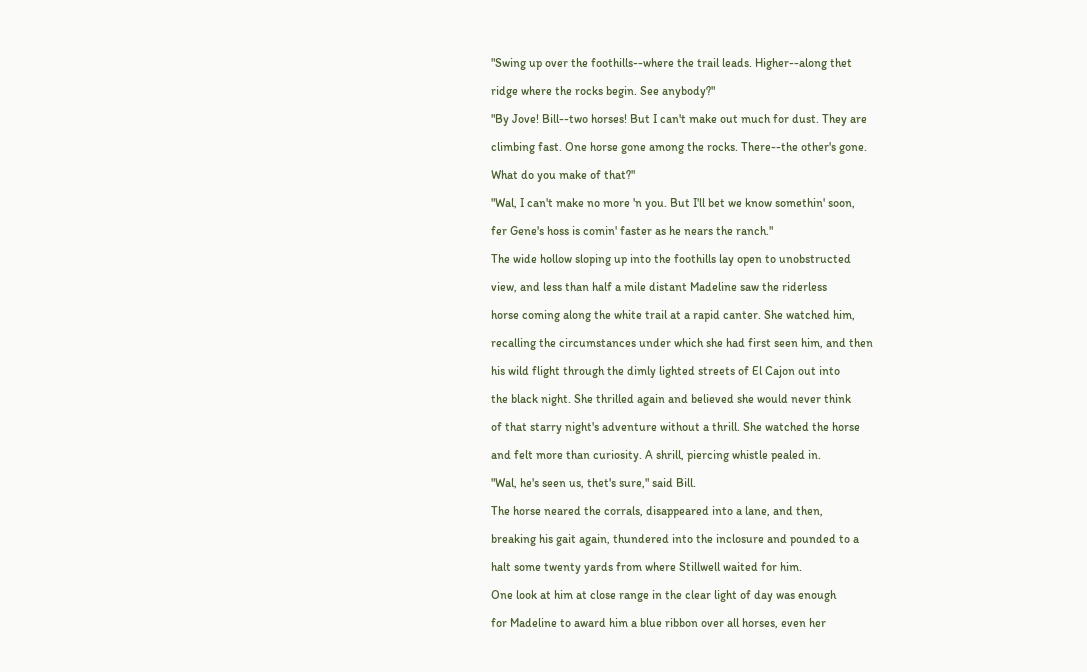"Swing up over the foothills--where the trail leads. Higher--along thet

ridge where the rocks begin. See anybody?"

"By Jove! Bill--two horses! But I can't make out much for dust. They are

climbing fast. One horse gone among the rocks. There--the other's gone.

What do you make of that?"

"Wal, I can't make no more 'n you. But I'll bet we know somethin' soon,

fer Gene's hoss is comin' faster as he nears the ranch."

The wide hollow sloping up into the foothills lay open to unobstructed

view, and less than half a mile distant Madeline saw the riderless

horse coming along the white trail at a rapid canter. She watched him,

recalling the circumstances under which she had first seen him, and then

his wild flight through the dimly lighted streets of El Cajon out into

the black night. She thrilled again and believed she would never think

of that starry night's adventure without a thrill. She watched the horse

and felt more than curiosity. A shrill, piercing whistle pealed in.

"Wal, he's seen us, thet's sure," said Bill.

The horse neared the corrals, disappeared into a lane, and then,

breaking his gait again, thundered into the inclosure and pounded to a

halt some twenty yards from where Stillwell waited for him.

One look at him at close range in the clear light of day was enough

for Madeline to award him a blue ribbon over all horses, even her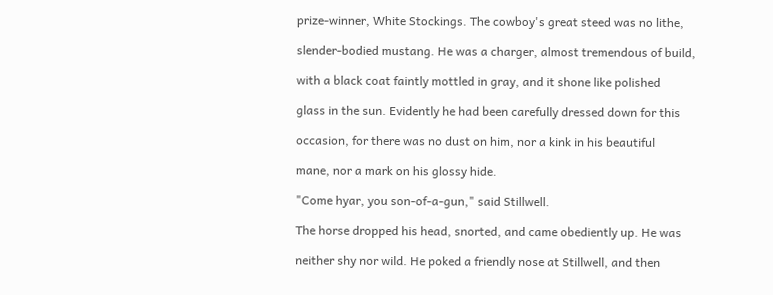prize-winner, White Stockings. The cowboy's great steed was no lithe,

slender-bodied mustang. He was a charger, almost tremendous of build,

with a black coat faintly mottled in gray, and it shone like polished

glass in the sun. Evidently he had been carefully dressed down for this

occasion, for there was no dust on him, nor a kink in his beautiful

mane, nor a mark on his glossy hide.

"Come hyar, you son-of-a-gun," said Stillwell.

The horse dropped his head, snorted, and came obediently up. He was

neither shy nor wild. He poked a friendly nose at Stillwell, and then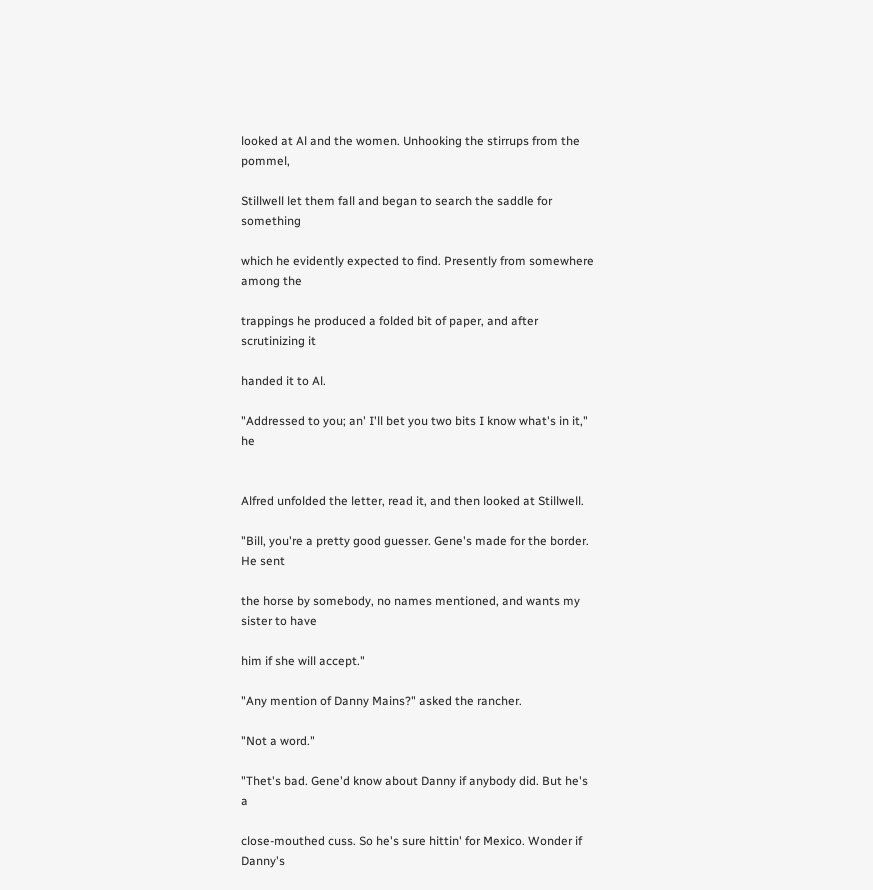looked at Al and the women. Unhooking the stirrups from the pommel,

Stillwell let them fall and began to search the saddle for something

which he evidently expected to find. Presently from somewhere among the

trappings he produced a folded bit of paper, and after scrutinizing it

handed it to Al.

"Addressed to you; an' I'll bet you two bits I know what's in it," he


Alfred unfolded the letter, read it, and then looked at Stillwell.

"Bill, you're a pretty good guesser. Gene's made for the border. He sent

the horse by somebody, no names mentioned, and wants my sister to have

him if she will accept."

"Any mention of Danny Mains?" asked the rancher.

"Not a word."

"Thet's bad. Gene'd know about Danny if anybody did. But he's a

close-mouthed cuss. So he's sure hittin' for Mexico. Wonder if Danny's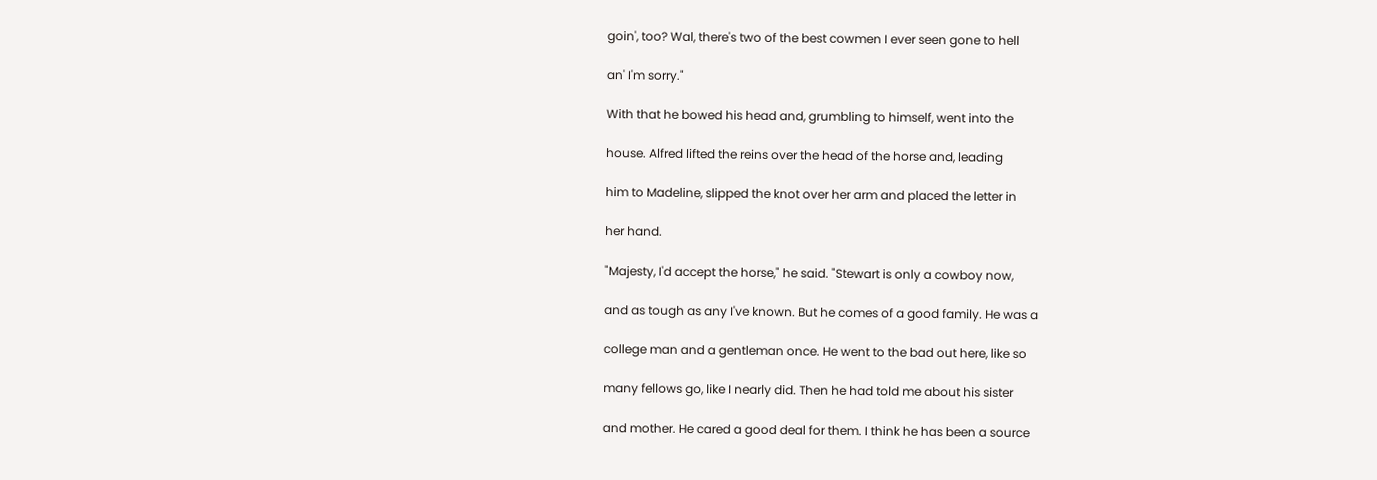goin', too? Wal, there's two of the best cowmen I ever seen gone to hell

an' I'm sorry."

With that he bowed his head and, grumbling to himself, went into the

house. Alfred lifted the reins over the head of the horse and, leading

him to Madeline, slipped the knot over her arm and placed the letter in

her hand.

"Majesty, I'd accept the horse," he said. "Stewart is only a cowboy now,

and as tough as any I've known. But he comes of a good family. He was a

college man and a gentleman once. He went to the bad out here, like so

many fellows go, like I nearly did. Then he had told me about his sister

and mother. He cared a good deal for them. I think he has been a source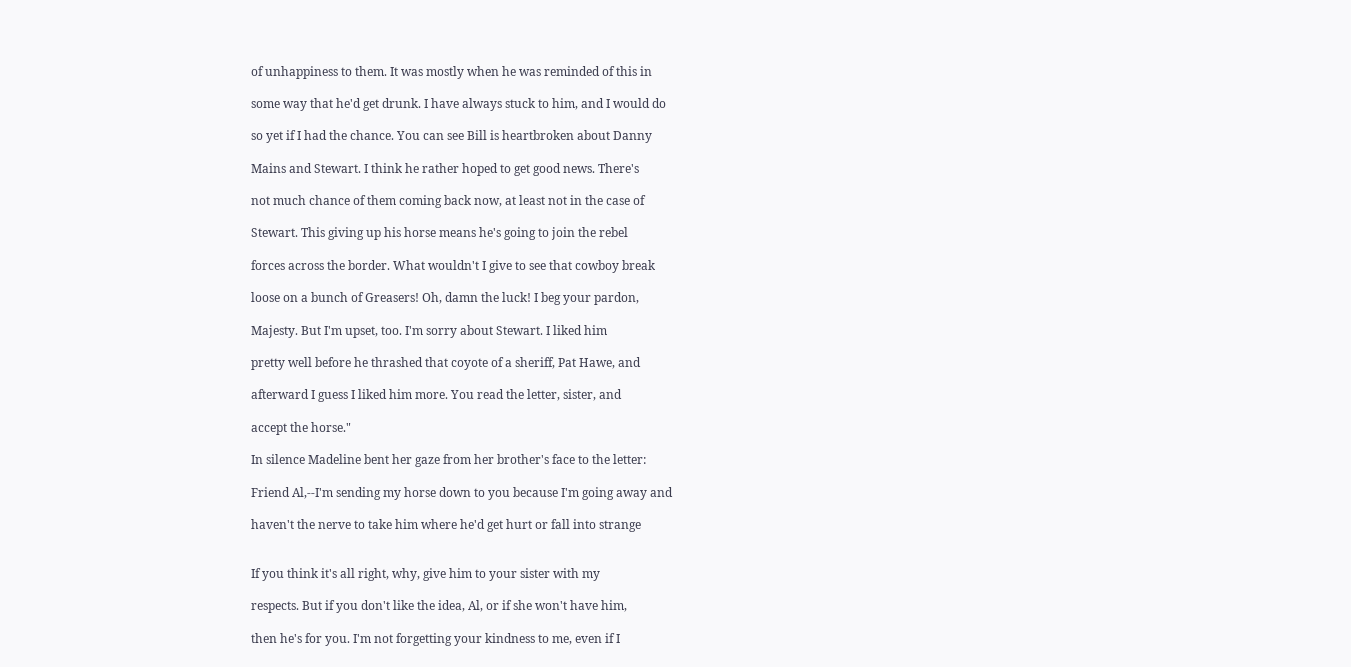of unhappiness to them. It was mostly when he was reminded of this in

some way that he'd get drunk. I have always stuck to him, and I would do

so yet if I had the chance. You can see Bill is heartbroken about Danny

Mains and Stewart. I think he rather hoped to get good news. There's

not much chance of them coming back now, at least not in the case of

Stewart. This giving up his horse means he's going to join the rebel

forces across the border. What wouldn't I give to see that cowboy break

loose on a bunch of Greasers! Oh, damn the luck! I beg your pardon,

Majesty. But I'm upset, too. I'm sorry about Stewart. I liked him

pretty well before he thrashed that coyote of a sheriff, Pat Hawe, and

afterward I guess I liked him more. You read the letter, sister, and

accept the horse."

In silence Madeline bent her gaze from her brother's face to the letter:

Friend Al,--I'm sending my horse down to you because I'm going away and

haven't the nerve to take him where he'd get hurt or fall into strange


If you think it's all right, why, give him to your sister with my

respects. But if you don't like the idea, Al, or if she won't have him,

then he's for you. I'm not forgetting your kindness to me, even if I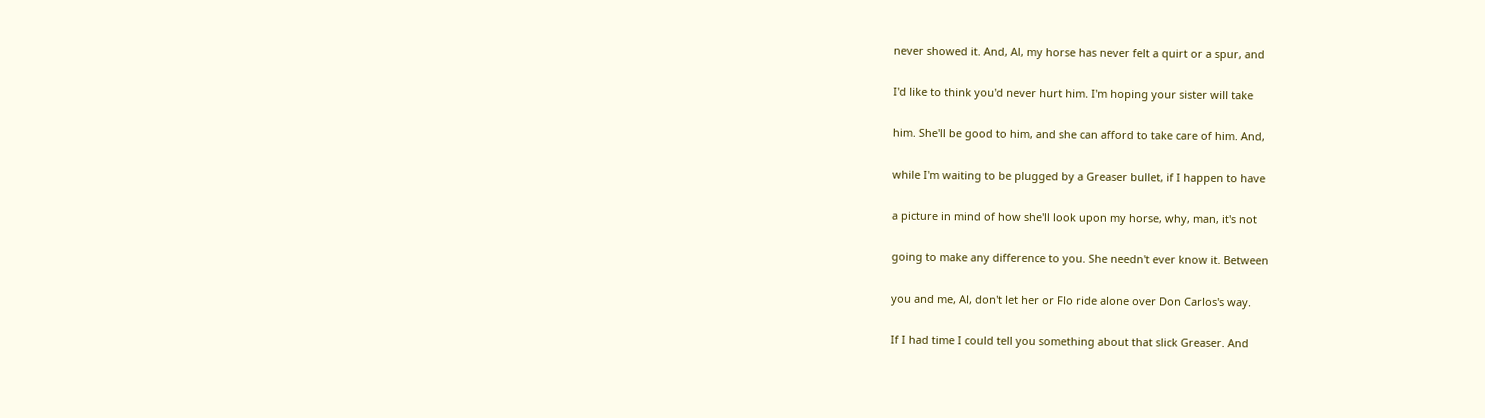never showed it. And, Al, my horse has never felt a quirt or a spur, and

I'd like to think you'd never hurt him. I'm hoping your sister will take

him. She'll be good to him, and she can afford to take care of him. And,

while I'm waiting to be plugged by a Greaser bullet, if I happen to have

a picture in mind of how she'll look upon my horse, why, man, it's not

going to make any difference to you. She needn't ever know it. Between

you and me, Al, don't let her or Flo ride alone over Don Carlos's way.

If I had time I could tell you something about that slick Greaser. And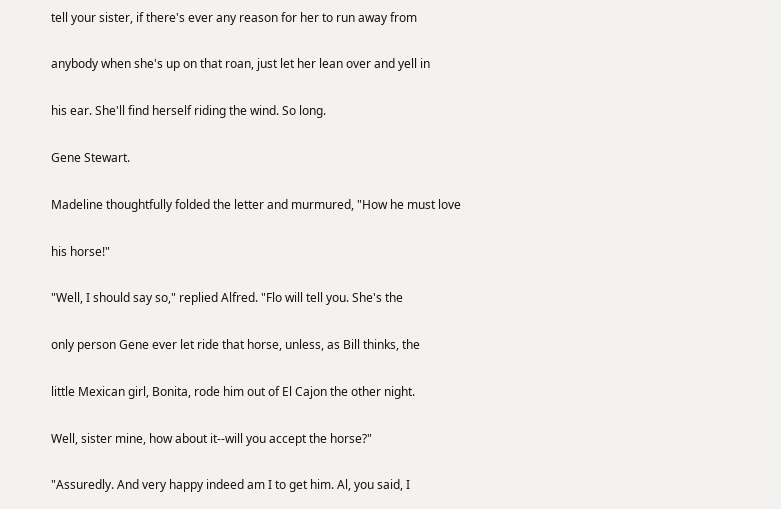tell your sister, if there's ever any reason for her to run away from

anybody when she's up on that roan, just let her lean over and yell in

his ear. She'll find herself riding the wind. So long.

Gene Stewart.

Madeline thoughtfully folded the letter and murmured, "How he must love

his horse!"

"Well, I should say so," replied Alfred. "Flo will tell you. She's the

only person Gene ever let ride that horse, unless, as Bill thinks, the

little Mexican girl, Bonita, rode him out of El Cajon the other night.

Well, sister mine, how about it--will you accept the horse?"

"Assuredly. And very happy indeed am I to get him. Al, you said, I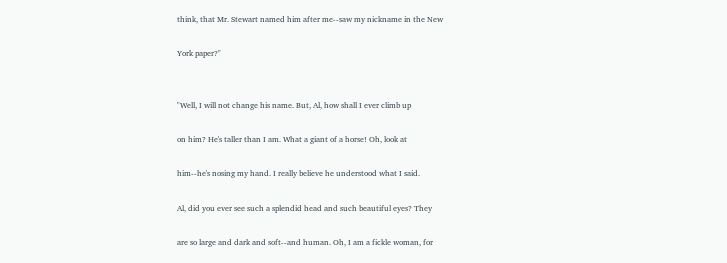think, that Mr. Stewart named him after me--saw my nickname in the New

York paper?"


"Well, I will not change his name. But, Al, how shall I ever climb up

on him? He's taller than I am. What a giant of a horse! Oh, look at

him--he's nosing my hand. I really believe he understood what I said.

Al, did you ever see such a splendid head and such beautiful eyes? They

are so large and dark and soft--and human. Oh, I am a fickle woman, for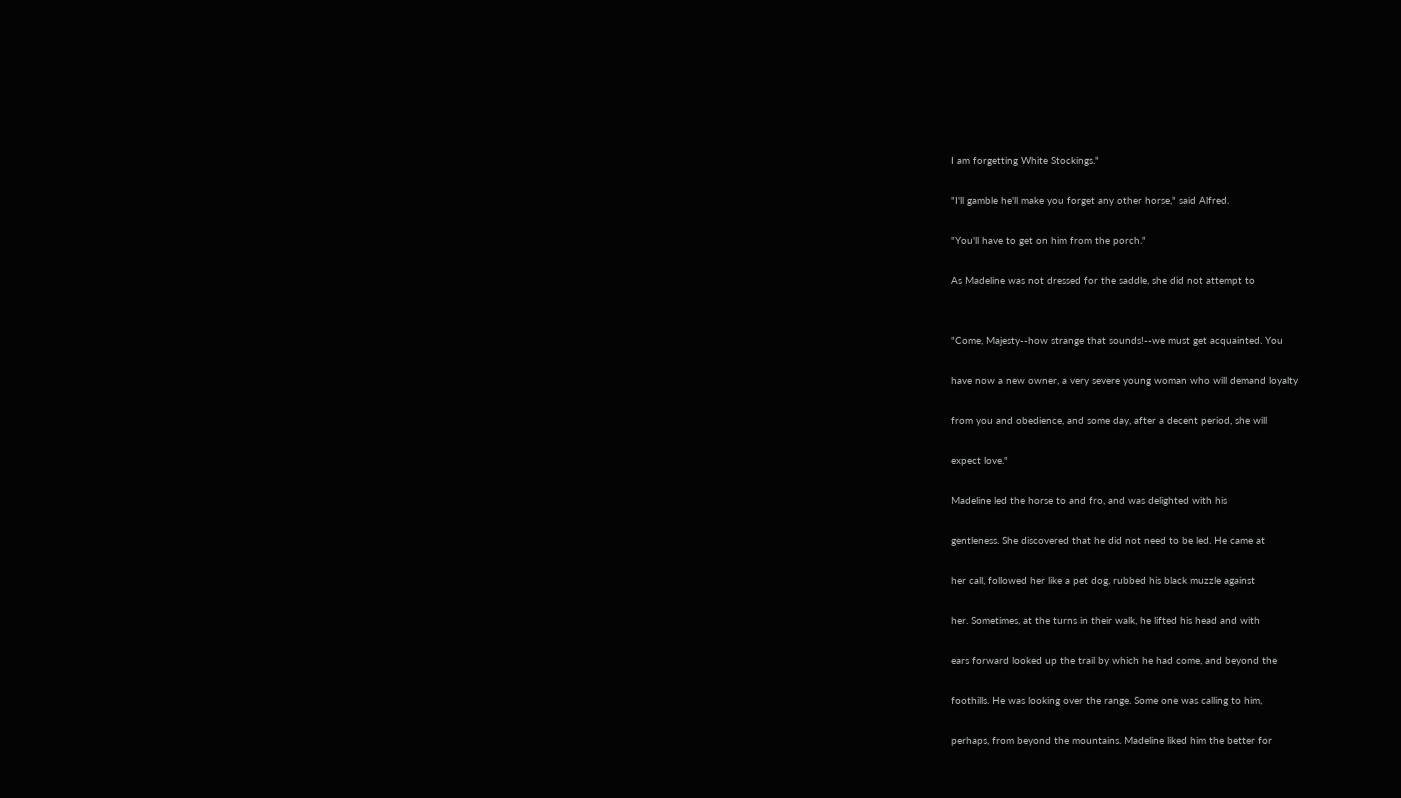I am forgetting White Stockings."

"I'll gamble he'll make you forget any other horse," said Alfred.

"You'll have to get on him from the porch."

As Madeline was not dressed for the saddle, she did not attempt to


"Come, Majesty--how strange that sounds!--we must get acquainted. You

have now a new owner, a very severe young woman who will demand loyalty

from you and obedience, and some day, after a decent period, she will

expect love."

Madeline led the horse to and fro, and was delighted with his

gentleness. She discovered that he did not need to be led. He came at

her call, followed her like a pet dog, rubbed his black muzzle against

her. Sometimes, at the turns in their walk, he lifted his head and with

ears forward looked up the trail by which he had come, and beyond the

foothills. He was looking over the range. Some one was calling to him,

perhaps, from beyond the mountains. Madeline liked him the better for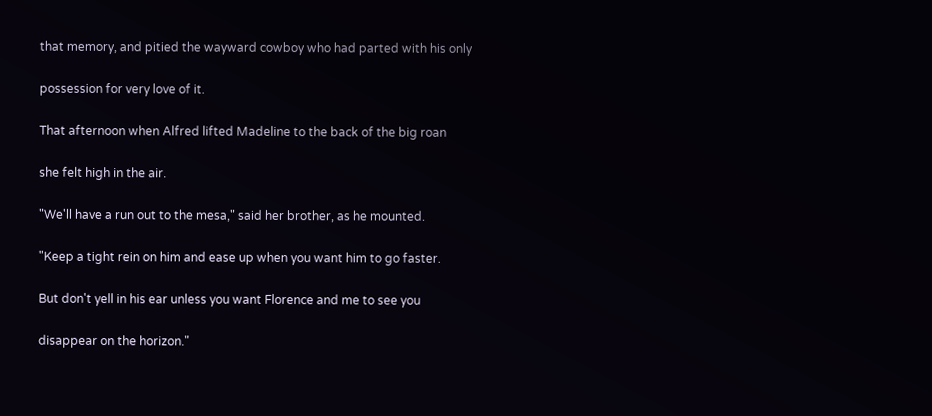that memory, and pitied the wayward cowboy who had parted with his only

possession for very love of it.

That afternoon when Alfred lifted Madeline to the back of the big roan

she felt high in the air.

"We'll have a run out to the mesa," said her brother, as he mounted.

"Keep a tight rein on him and ease up when you want him to go faster.

But don't yell in his ear unless you want Florence and me to see you

disappear on the horizon."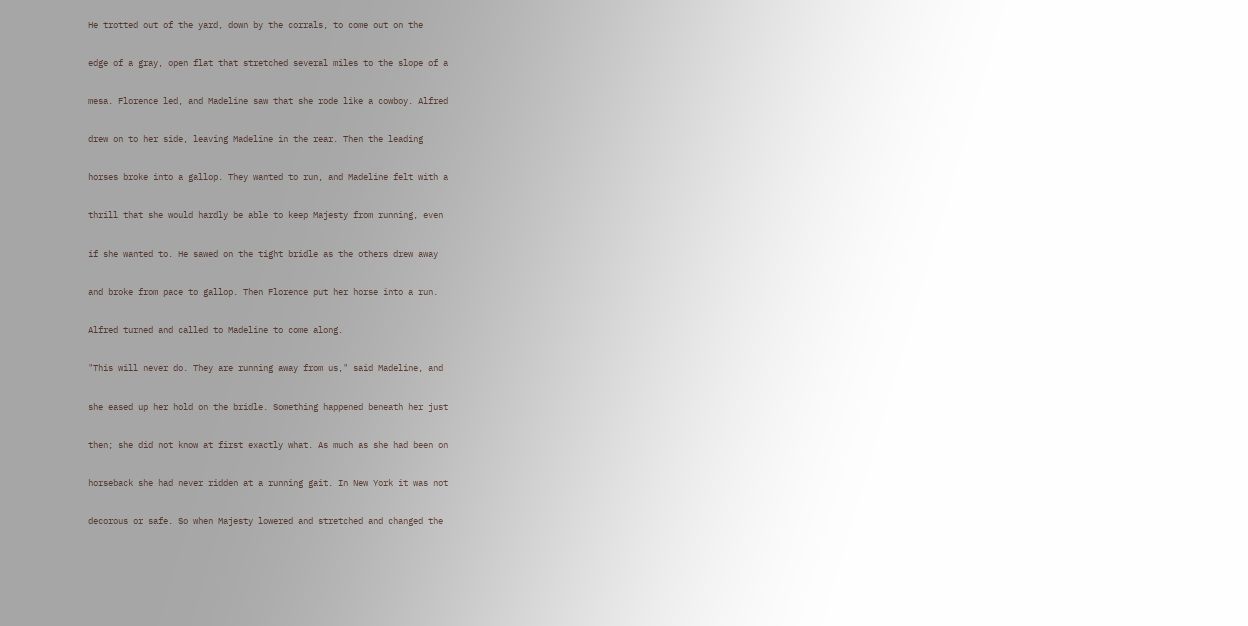He trotted out of the yard, down by the corrals, to come out on the

edge of a gray, open flat that stretched several miles to the slope of a

mesa. Florence led, and Madeline saw that she rode like a cowboy. Alfred

drew on to her side, leaving Madeline in the rear. Then the leading

horses broke into a gallop. They wanted to run, and Madeline felt with a

thrill that she would hardly be able to keep Majesty from running, even

if she wanted to. He sawed on the tight bridle as the others drew away

and broke from pace to gallop. Then Florence put her horse into a run.

Alfred turned and called to Madeline to come along.

"This will never do. They are running away from us," said Madeline, and

she eased up her hold on the bridle. Something happened beneath her just

then; she did not know at first exactly what. As much as she had been on

horseback she had never ridden at a running gait. In New York it was not

decorous or safe. So when Majesty lowered and stretched and changed the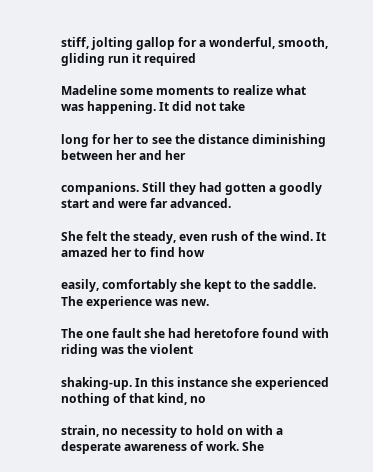stiff, jolting gallop for a wonderful, smooth, gliding run it required

Madeline some moments to realize what was happening. It did not take

long for her to see the distance diminishing between her and her

companions. Still they had gotten a goodly start and were far advanced.

She felt the steady, even rush of the wind. It amazed her to find how

easily, comfortably she kept to the saddle. The experience was new.

The one fault she had heretofore found with riding was the violent

shaking-up. In this instance she experienced nothing of that kind, no

strain, no necessity to hold on with a desperate awareness of work. She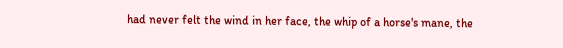had never felt the wind in her face, the whip of a horse's mane, the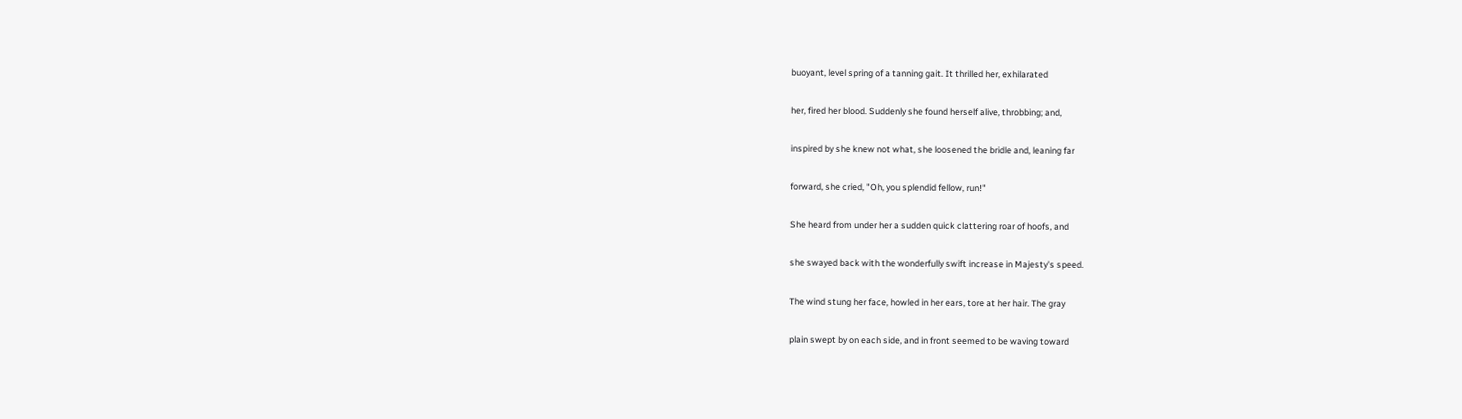buoyant, level spring of a tanning gait. It thrilled her, exhilarated

her, fired her blood. Suddenly she found herself alive, throbbing; and,

inspired by she knew not what, she loosened the bridle and, leaning far

forward, she cried, "Oh, you splendid fellow, run!"

She heard from under her a sudden quick clattering roar of hoofs, and

she swayed back with the wonderfully swift increase in Majesty's speed.

The wind stung her face, howled in her ears, tore at her hair. The gray

plain swept by on each side, and in front seemed to be waving toward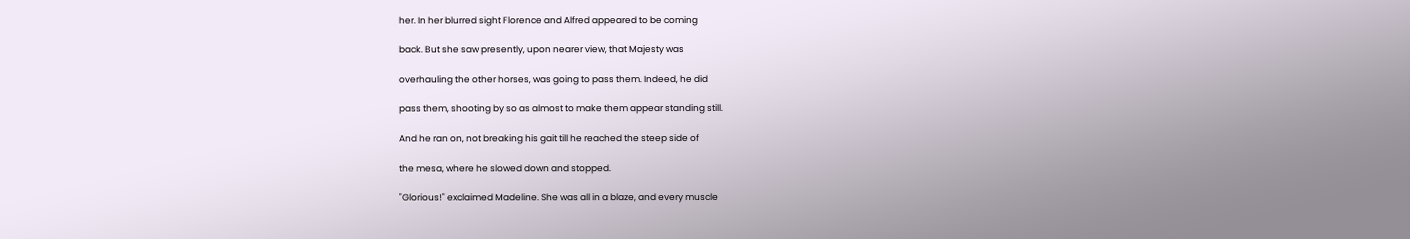her. In her blurred sight Florence and Alfred appeared to be coming

back. But she saw presently, upon nearer view, that Majesty was

overhauling the other horses, was going to pass them. Indeed, he did

pass them, shooting by so as almost to make them appear standing still.

And he ran on, not breaking his gait till he reached the steep side of

the mesa, where he slowed down and stopped.

"Glorious!" exclaimed Madeline. She was all in a blaze, and every muscle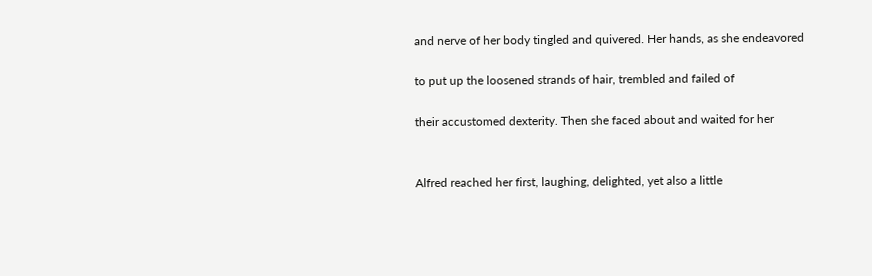and nerve of her body tingled and quivered. Her hands, as she endeavored

to put up the loosened strands of hair, trembled and failed of

their accustomed dexterity. Then she faced about and waited for her


Alfred reached her first, laughing, delighted, yet also a little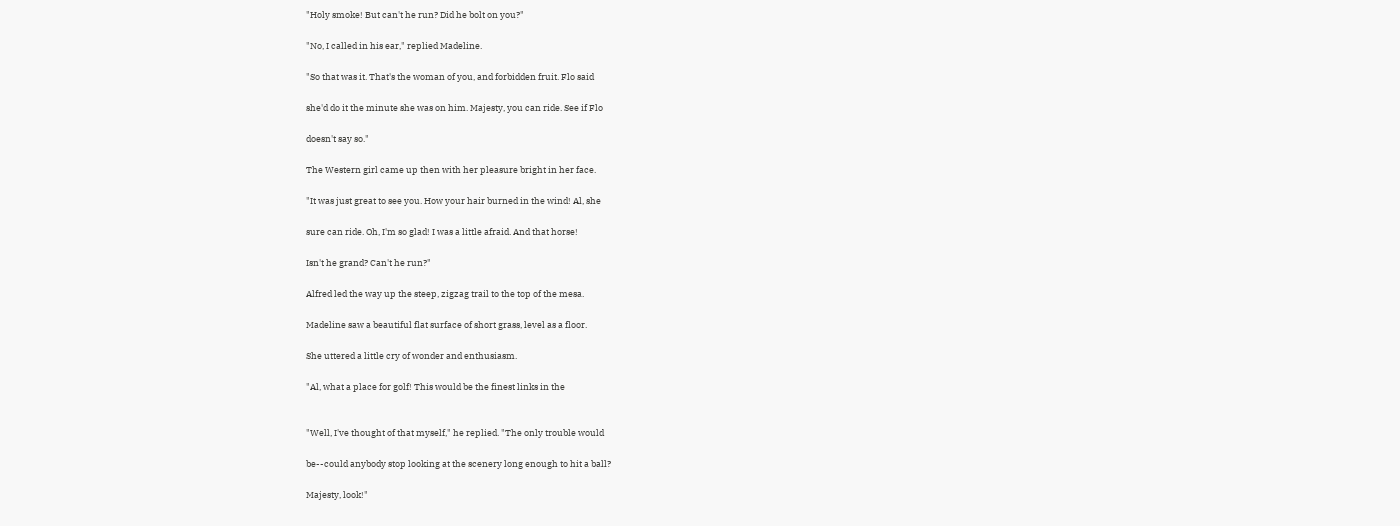"Holy smoke! But can't he run? Did he bolt on you?"

"No, I called in his ear," replied Madeline.

"So that was it. That's the woman of you, and forbidden fruit. Flo said

she'd do it the minute she was on him. Majesty, you can ride. See if Flo

doesn't say so."

The Western girl came up then with her pleasure bright in her face.

"It was just great to see you. How your hair burned in the wind! Al, she

sure can ride. Oh, I'm so glad! I was a little afraid. And that horse!

Isn't he grand? Can't he run?"

Alfred led the way up the steep, zigzag trail to the top of the mesa.

Madeline saw a beautiful flat surface of short grass, level as a floor.

She uttered a little cry of wonder and enthusiasm.

"Al, what a place for golf! This would be the finest links in the


"Well, I've thought of that myself," he replied. "The only trouble would

be--could anybody stop looking at the scenery long enough to hit a ball?

Majesty, look!"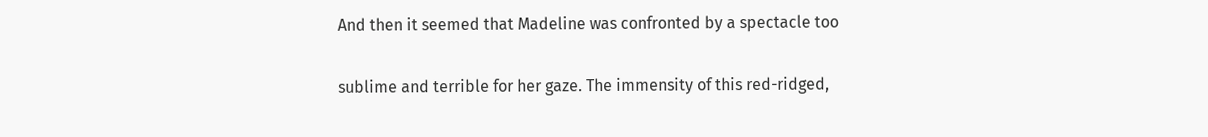And then it seemed that Madeline was confronted by a spectacle too

sublime and terrible for her gaze. The immensity of this red-ridged,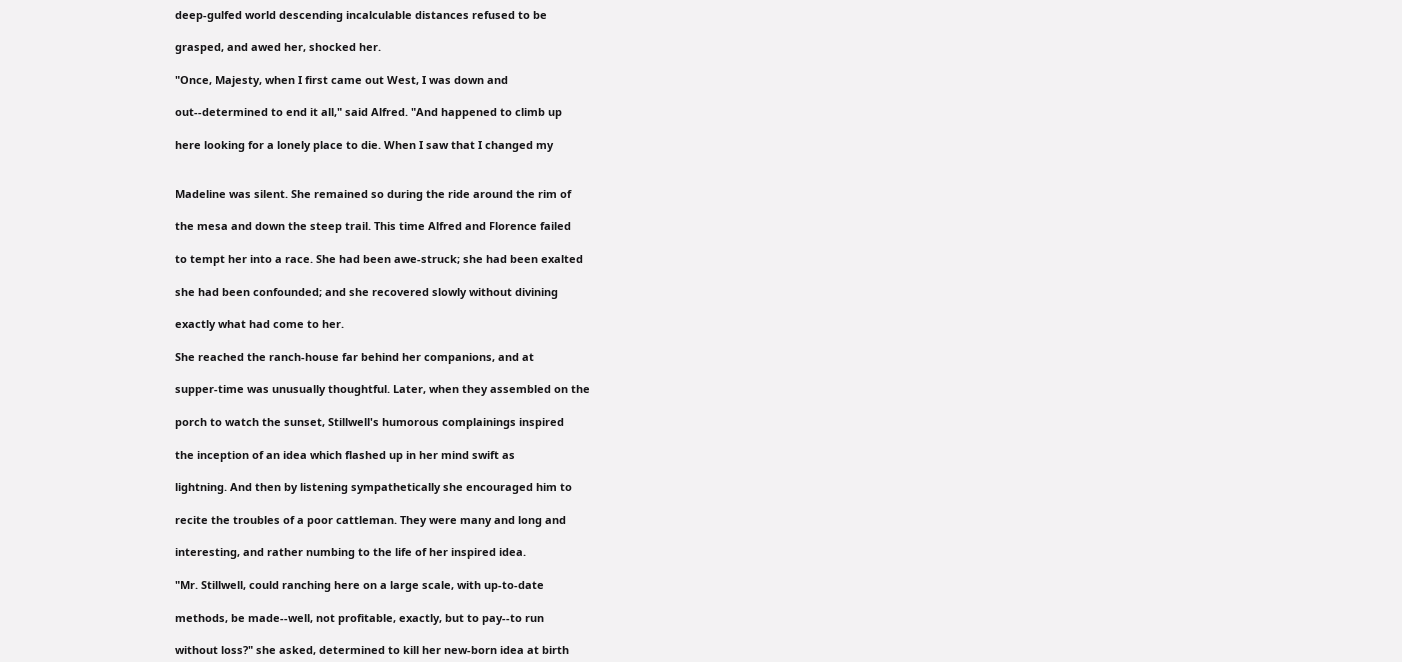deep-gulfed world descending incalculable distances refused to be

grasped, and awed her, shocked her.

"Once, Majesty, when I first came out West, I was down and

out--determined to end it all," said Alfred. "And happened to climb up

here looking for a lonely place to die. When I saw that I changed my


Madeline was silent. She remained so during the ride around the rim of

the mesa and down the steep trail. This time Alfred and Florence failed

to tempt her into a race. She had been awe-struck; she had been exalted

she had been confounded; and she recovered slowly without divining

exactly what had come to her.

She reached the ranch-house far behind her companions, and at

supper-time was unusually thoughtful. Later, when they assembled on the

porch to watch the sunset, Stillwell's humorous complainings inspired

the inception of an idea which flashed up in her mind swift as

lightning. And then by listening sympathetically she encouraged him to

recite the troubles of a poor cattleman. They were many and long and

interesting, and rather numbing to the life of her inspired idea.

"Mr. Stillwell, could ranching here on a large scale, with up-to-date

methods, be made--well, not profitable, exactly, but to pay--to run

without loss?" she asked, determined to kill her new-born idea at birth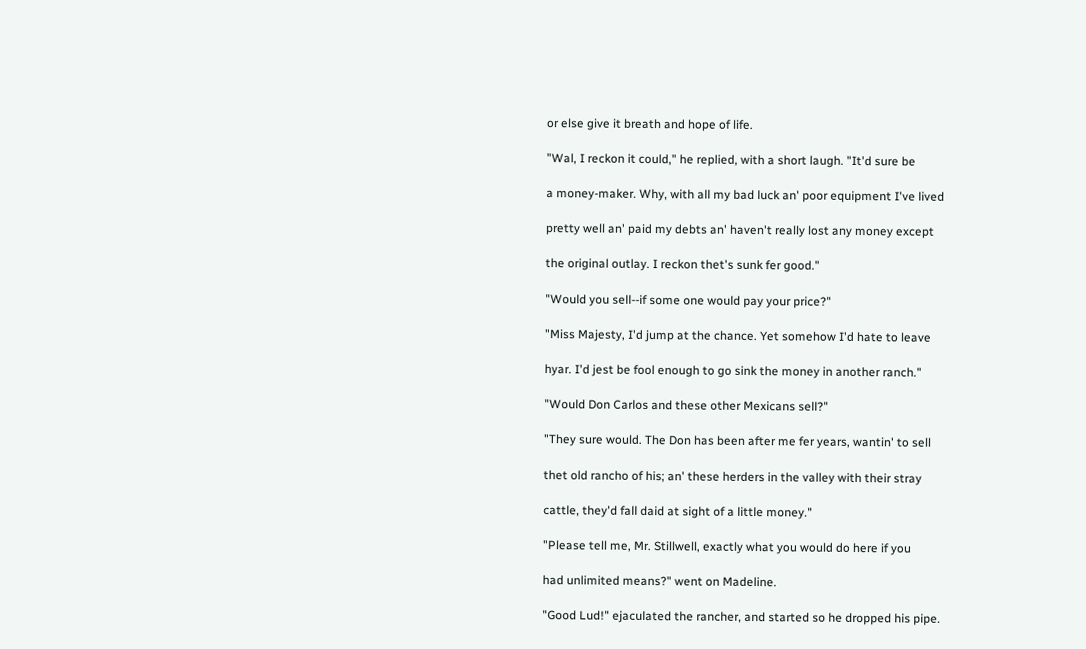or else give it breath and hope of life.

"Wal, I reckon it could," he replied, with a short laugh. "It'd sure be

a money-maker. Why, with all my bad luck an' poor equipment I've lived

pretty well an' paid my debts an' haven't really lost any money except

the original outlay. I reckon thet's sunk fer good."

"Would you sell--if some one would pay your price?"

"Miss Majesty, I'd jump at the chance. Yet somehow I'd hate to leave

hyar. I'd jest be fool enough to go sink the money in another ranch."

"Would Don Carlos and these other Mexicans sell?"

"They sure would. The Don has been after me fer years, wantin' to sell

thet old rancho of his; an' these herders in the valley with their stray

cattle, they'd fall daid at sight of a little money."

"Please tell me, Mr. Stillwell, exactly what you would do here if you

had unlimited means?" went on Madeline.

"Good Lud!" ejaculated the rancher, and started so he dropped his pipe.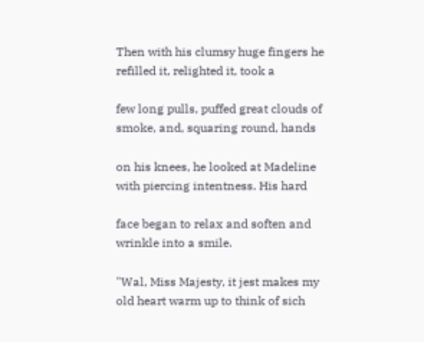Then with his clumsy huge fingers he refilled it, relighted it, took a

few long pulls, puffed great clouds of smoke, and, squaring round, hands

on his knees, he looked at Madeline with piercing intentness. His hard

face began to relax and soften and wrinkle into a smile.

"Wal, Miss Majesty, it jest makes my old heart warm up to think of sich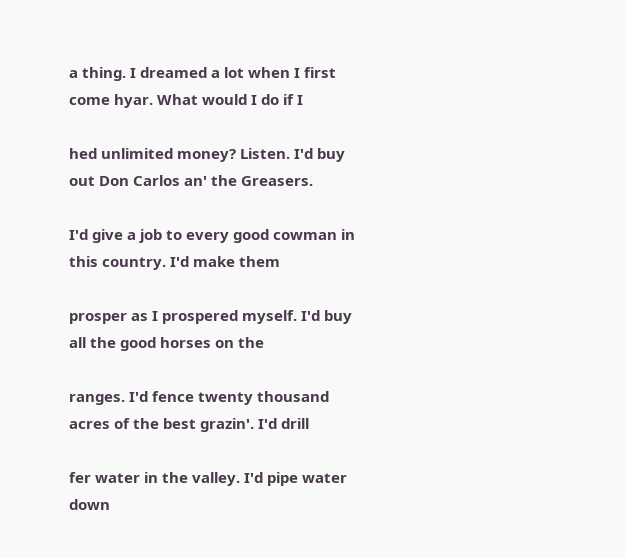a thing. I dreamed a lot when I first come hyar. What would I do if I

hed unlimited money? Listen. I'd buy out Don Carlos an' the Greasers.

I'd give a job to every good cowman in this country. I'd make them

prosper as I prospered myself. I'd buy all the good horses on the

ranges. I'd fence twenty thousand acres of the best grazin'. I'd drill

fer water in the valley. I'd pipe water down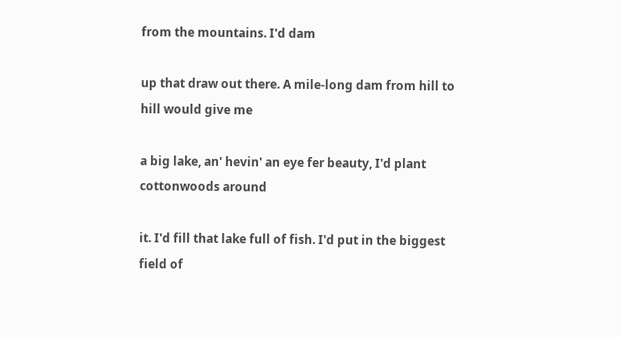from the mountains. I'd dam

up that draw out there. A mile-long dam from hill to hill would give me

a big lake, an' hevin' an eye fer beauty, I'd plant cottonwoods around

it. I'd fill that lake full of fish. I'd put in the biggest field of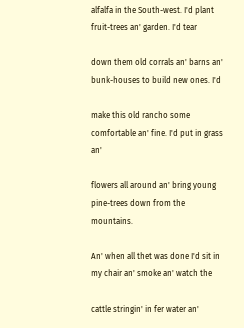alfalfa in the South-west. I'd plant fruit-trees an' garden. I'd tear

down them old corrals an' barns an' bunk-houses to build new ones. I'd

make this old rancho some comfortable an' fine. I'd put in grass an'

flowers all around an' bring young pine-trees down from the mountains.

An' when all thet was done I'd sit in my chair an' smoke an' watch the

cattle stringin' in fer water an'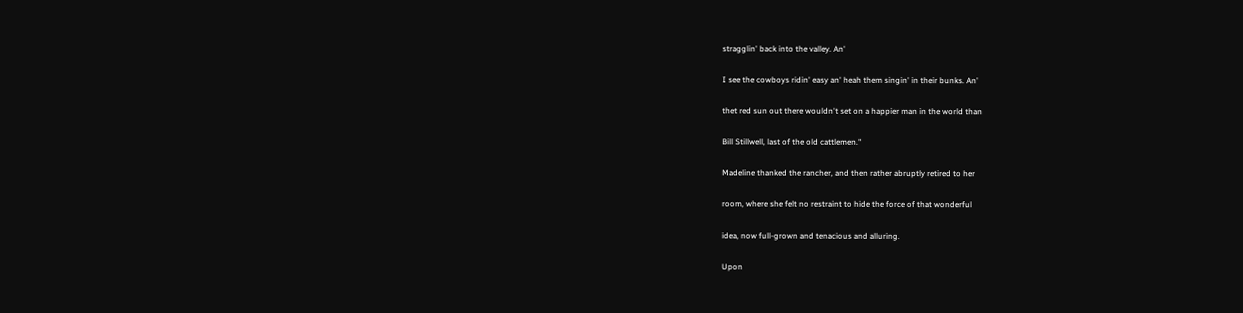stragglin' back into the valley. An'

I see the cowboys ridin' easy an' heah them singin' in their bunks. An'

thet red sun out there wouldn't set on a happier man in the world than

Bill Stillwell, last of the old cattlemen."

Madeline thanked the rancher, and then rather abruptly retired to her

room, where she felt no restraint to hide the force of that wonderful

idea, now full-grown and tenacious and alluring.

Upon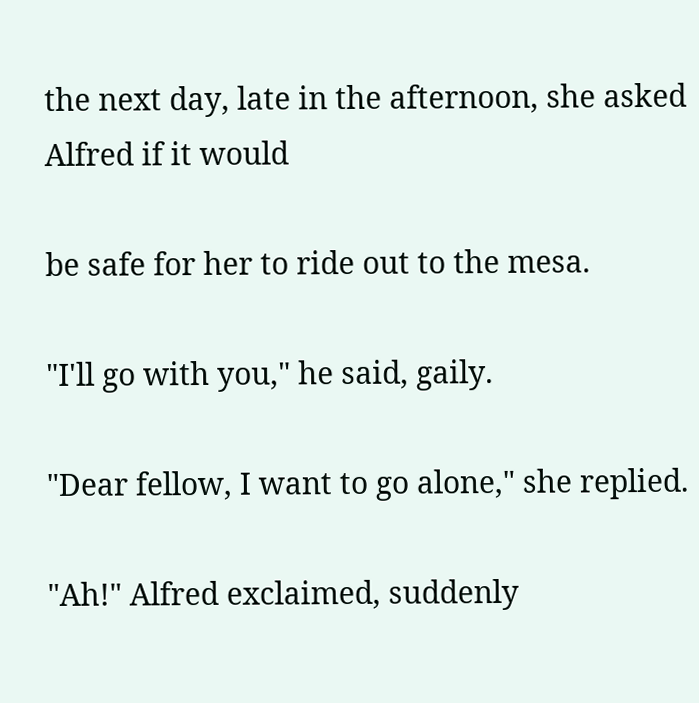the next day, late in the afternoon, she asked Alfred if it would

be safe for her to ride out to the mesa.

"I'll go with you," he said, gaily.

"Dear fellow, I want to go alone," she replied.

"Ah!" Alfred exclaimed, suddenly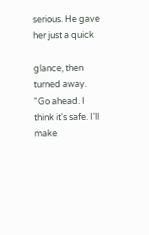serious. He gave her just a quick

glance, then turned away. "Go ahead. I think it's safe. I'll make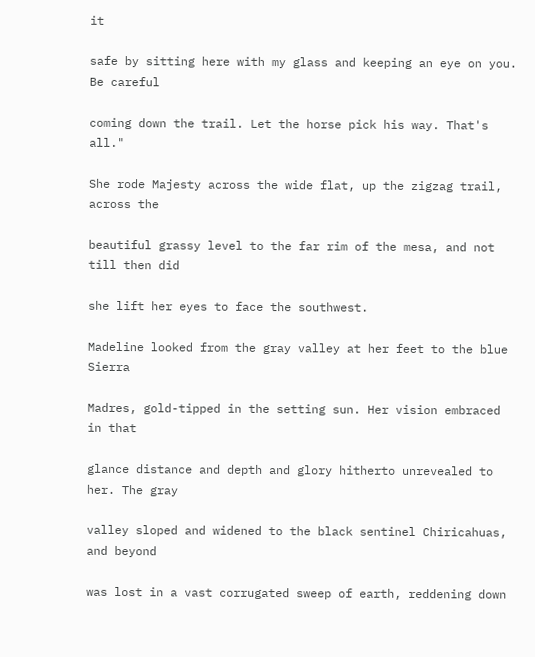it

safe by sitting here with my glass and keeping an eye on you. Be careful

coming down the trail. Let the horse pick his way. That's all."

She rode Majesty across the wide flat, up the zigzag trail, across the

beautiful grassy level to the far rim of the mesa, and not till then did

she lift her eyes to face the southwest.

Madeline looked from the gray valley at her feet to the blue Sierra

Madres, gold-tipped in the setting sun. Her vision embraced in that

glance distance and depth and glory hitherto unrevealed to her. The gray

valley sloped and widened to the black sentinel Chiricahuas, and beyond

was lost in a vast corrugated sweep of earth, reddening down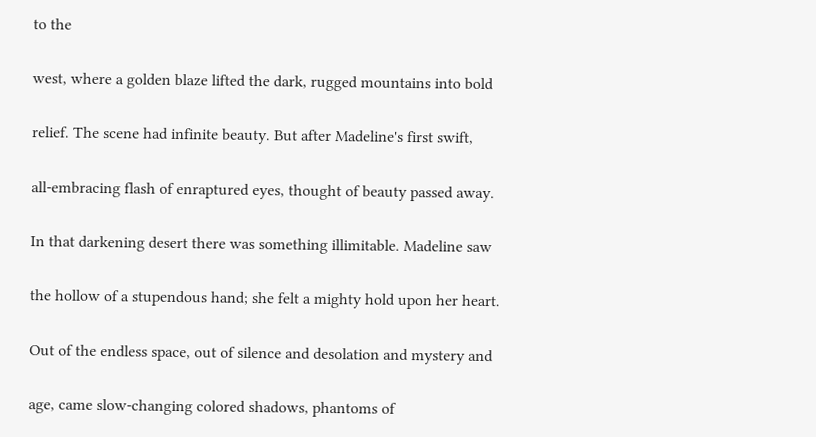to the

west, where a golden blaze lifted the dark, rugged mountains into bold

relief. The scene had infinite beauty. But after Madeline's first swift,

all-embracing flash of enraptured eyes, thought of beauty passed away.

In that darkening desert there was something illimitable. Madeline saw

the hollow of a stupendous hand; she felt a mighty hold upon her heart.

Out of the endless space, out of silence and desolation and mystery and

age, came slow-changing colored shadows, phantoms of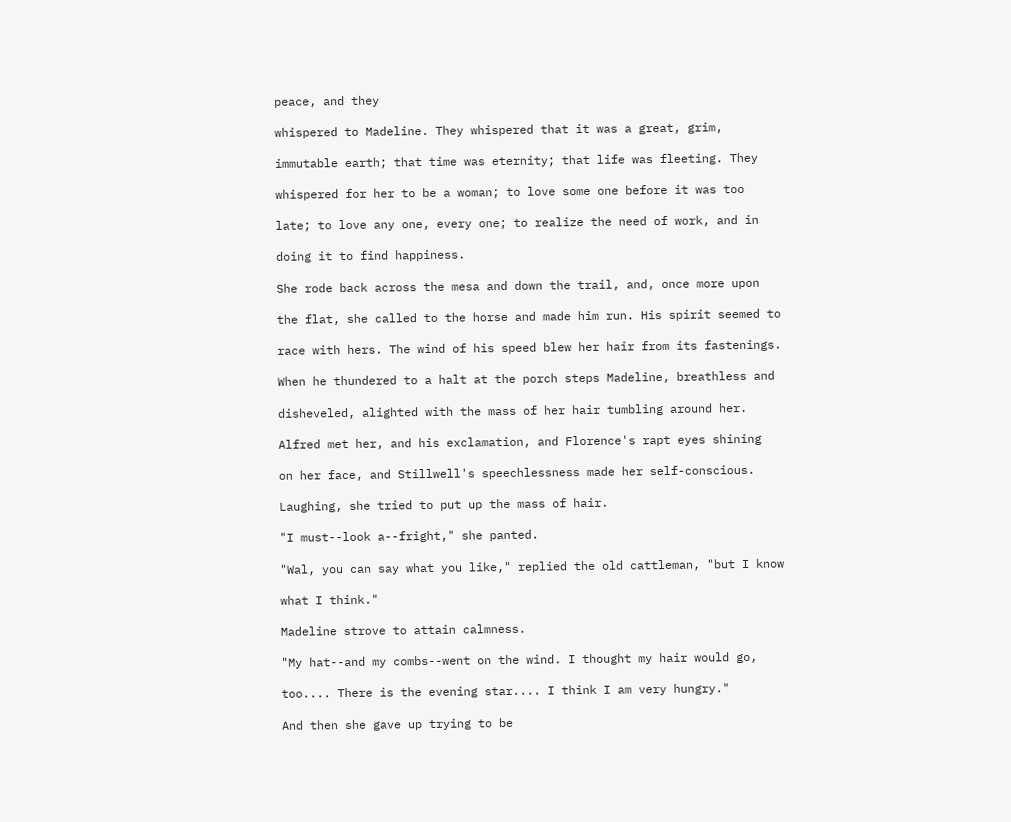peace, and they

whispered to Madeline. They whispered that it was a great, grim,

immutable earth; that time was eternity; that life was fleeting. They

whispered for her to be a woman; to love some one before it was too

late; to love any one, every one; to realize the need of work, and in

doing it to find happiness.

She rode back across the mesa and down the trail, and, once more upon

the flat, she called to the horse and made him run. His spirit seemed to

race with hers. The wind of his speed blew her hair from its fastenings.

When he thundered to a halt at the porch steps Madeline, breathless and

disheveled, alighted with the mass of her hair tumbling around her.

Alfred met her, and his exclamation, and Florence's rapt eyes shining

on her face, and Stillwell's speechlessness made her self-conscious.

Laughing, she tried to put up the mass of hair.

"I must--look a--fright," she panted.

"Wal, you can say what you like," replied the old cattleman, "but I know

what I think."

Madeline strove to attain calmness.

"My hat--and my combs--went on the wind. I thought my hair would go,

too.... There is the evening star.... I think I am very hungry."

And then she gave up trying to be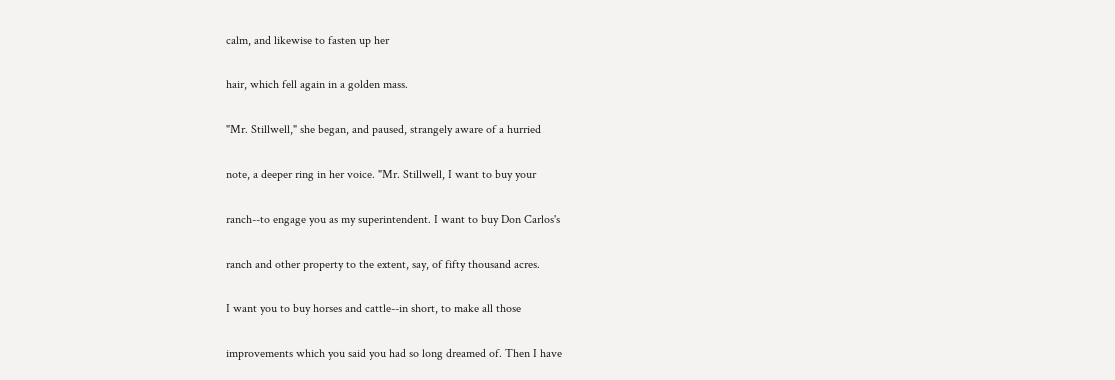calm, and likewise to fasten up her

hair, which fell again in a golden mass.

"Mr. Stillwell," she began, and paused, strangely aware of a hurried

note, a deeper ring in her voice. "Mr. Stillwell, I want to buy your

ranch--to engage you as my superintendent. I want to buy Don Carlos's

ranch and other property to the extent, say, of fifty thousand acres.

I want you to buy horses and cattle--in short, to make all those

improvements which you said you had so long dreamed of. Then I have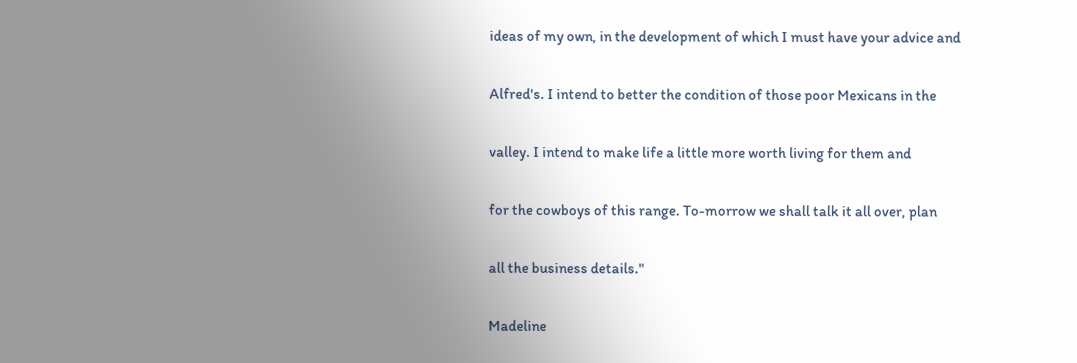ideas of my own, in the development of which I must have your advice and

Alfred's. I intend to better the condition of those poor Mexicans in the

valley. I intend to make life a little more worth living for them and

for the cowboys of this range. To-morrow we shall talk it all over, plan

all the business details."

Madeline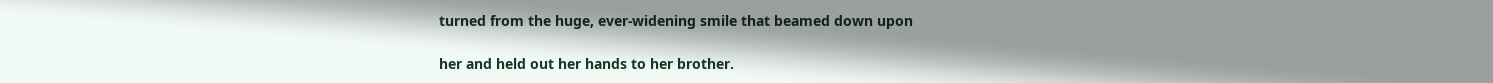turned from the huge, ever-widening smile that beamed down upon

her and held out her hands to her brother.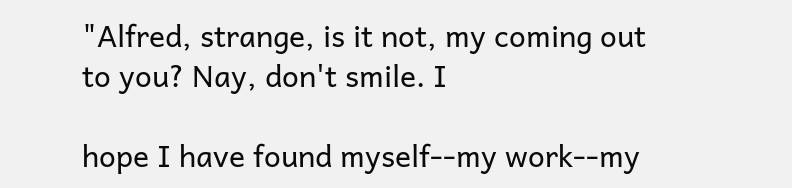"Alfred, strange, is it not, my coming out to you? Nay, don't smile. I

hope I have found myself--my work--my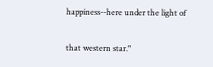happiness--here under the light of

that western star."